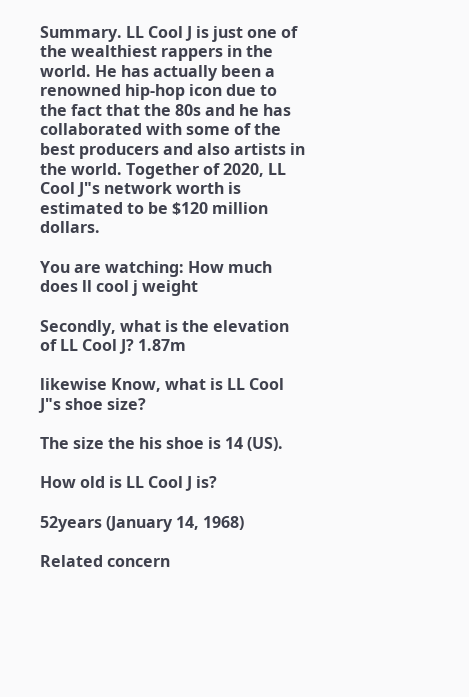Summary. LL Cool J is just one of the wealthiest rappers in the world. He has actually been a renowned hip-hop icon due to the fact that the 80s and he has collaborated with some of the best producers and also artists in the world. Together of 2020, LL Cool J"s network worth is estimated to be $120 million dollars.

You are watching: How much does ll cool j weight

Secondly, what is the elevation of LL Cool J? 1.87m

likewise Know, what is LL Cool J"s shoe size?

The size the his shoe is 14 (US).

How old is LL Cool J is?

52years (January 14, 1968)

Related concern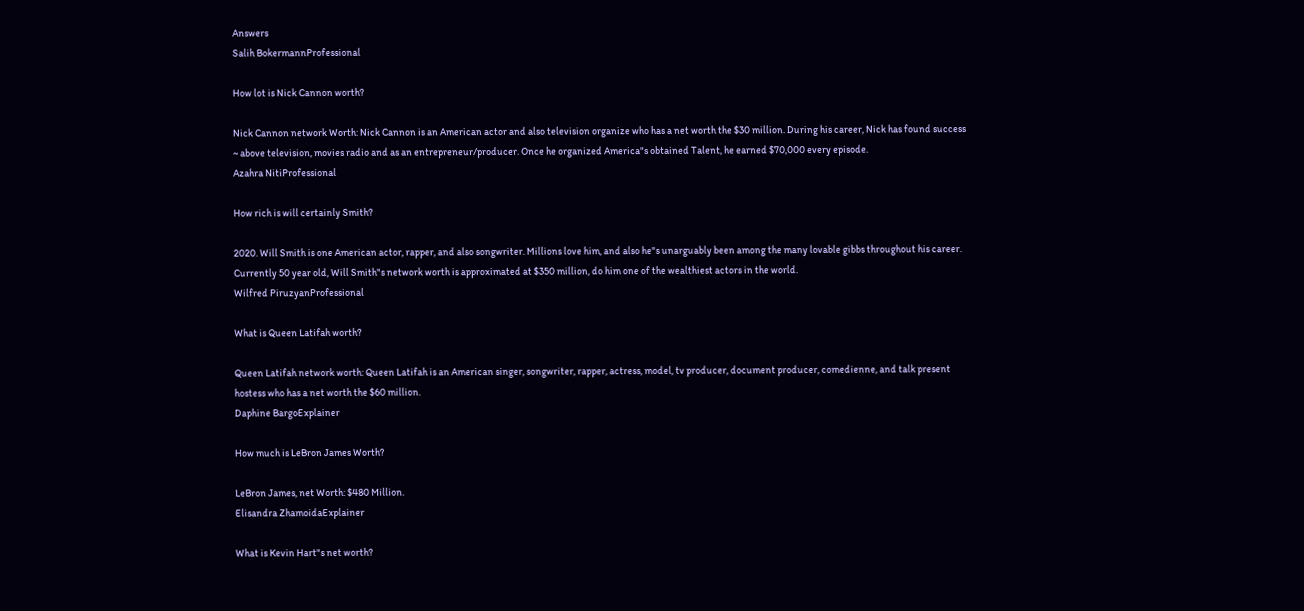Answers
Salih BokermannProfessional

How lot is Nick Cannon worth?

Nick Cannon network Worth: Nick Cannon is an American actor and also television organize who has a net worth the $30 million. During his career, Nick has found success ~ above television, movies radio and as an entrepreneur/producer. Once he organized America"s obtained Talent, he earned $70,000 every episode.
Azahra NitiProfessional

How rich is will certainly Smith?

2020. Will Smith is one American actor, rapper, and also songwriter. Millions love him, and also he"s unarguably been among the many lovable gibbs throughout his career. Currently 50 year old, Will Smith"s network worth is approximated at $350 million, do him one of the wealthiest actors in the world.
Wilfred PiruzyanProfessional

What is Queen Latifah worth?

Queen Latifah network worth: Queen Latifah is an American singer, songwriter, rapper, actress, model, tv producer, document producer, comedienne, and talk present hostess who has a net worth the $60 million.
Daphine BargoExplainer

How much is LeBron James Worth?

LeBron James, net Worth: $480 Million.
Elisandra ZhamoidaExplainer

What is Kevin Hart"s net worth?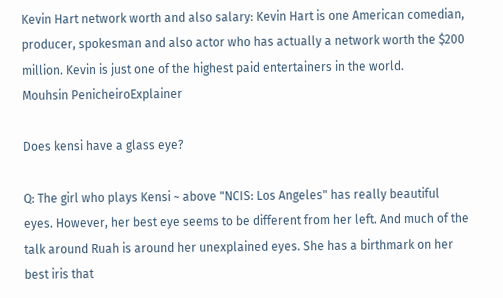Kevin Hart network worth and also salary: Kevin Hart is one American comedian, producer, spokesman and also actor who has actually a network worth the $200 million. Kevin is just one of the highest paid entertainers in the world.
Mouhsin PenicheiroExplainer

Does kensi have a glass eye?

Q: The girl who plays Kensi ~ above "NCIS: Los Angeles" has really beautiful eyes. However, her best eye seems to be different from her left. And much of the talk around Ruah is around her unexplained eyes. She has a birthmark on her best iris that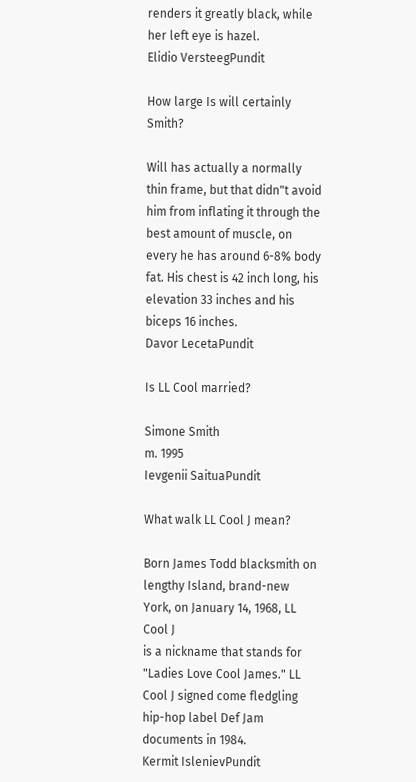renders it greatly black, while her left eye is hazel.
Elidio VersteegPundit

How large Is will certainly Smith?

Will has actually a normally thin frame, but that didn"t avoid him from inflating it through the best amount of muscle, on every he has around 6-8% body fat. His chest is 42 inch long, his elevation 33 inches and his biceps 16 inches.
Davor LecetaPundit

Is LL Cool married?

Simone Smith
m. 1995
Ievgenii SaituaPundit

What walk LL Cool J mean?

Born James Todd blacksmith on lengthy Island, brand-new York, on January 14, 1968, LL Cool J
is a nickname that stands for "Ladies Love Cool James." LL Cool J signed come fledgling hip-hop label Def Jam documents in 1984.
Kermit IslenievPundit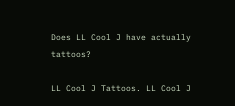Does LL Cool J have actually tattoos?

LL Cool J Tattoos. LL Cool J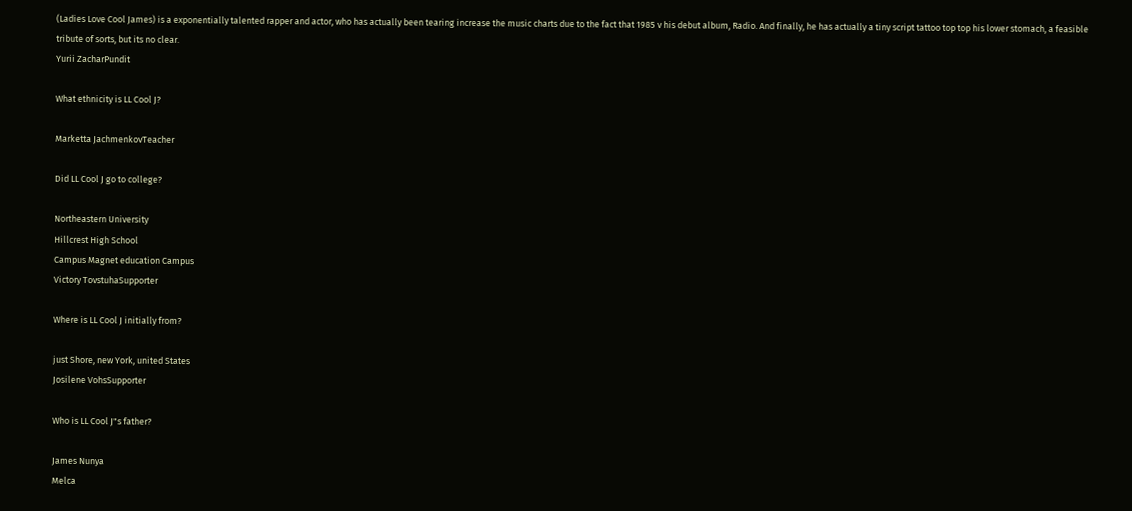(Ladies Love Cool James) is a exponentially talented rapper and actor, who has actually been tearing increase the music charts due to the fact that 1985 v his debut album, Radio. And finally, he has actually a tiny script tattoo top top his lower stomach, a feasible tribute of sorts, but its no clear.
Yurii ZacharPundit

What ethnicity is LL Cool J?

Marketta JachmenkovTeacher

Did LL Cool J go to college?

Northeastern University
Hillcrest High School
Campus Magnet education Campus
Victory TovstuhaSupporter

Where is LL Cool J initially from?

just Shore, new York, united States
Josilene VohsSupporter

Who is LL Cool J"s father?

James Nunya
Melca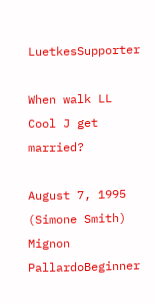LuetkesSupporter

When walk LL Cool J get married?

August 7, 1995 (Simone Smith)
Mignon PallardoBeginner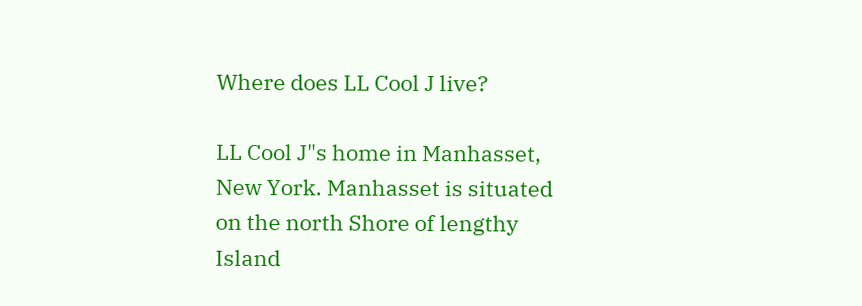Where does LL Cool J live?

LL Cool J"s home in Manhasset, New York. Manhasset is situated on the north Shore of lengthy Island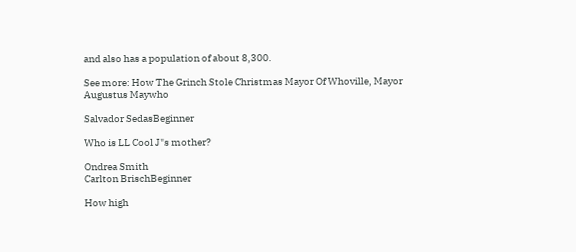and also has a population of about 8,300.

See more: How The Grinch Stole Christmas Mayor Of Whoville, Mayor Augustus Maywho

Salvador SedasBeginner

Who is LL Cool J"s mother?

Ondrea Smith
Carlton BrischBeginner

How high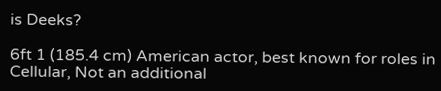is Deeks?

6ft 1 (185.4 cm) American actor, best known for roles in Cellular, Not an additional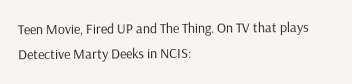Teen Movie, Fired UP and The Thing. On TV that plays Detective Marty Deeks in NCIS: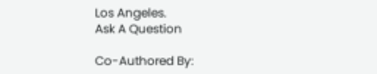Los Angeles.
Ask A Question

Co-Authored By: